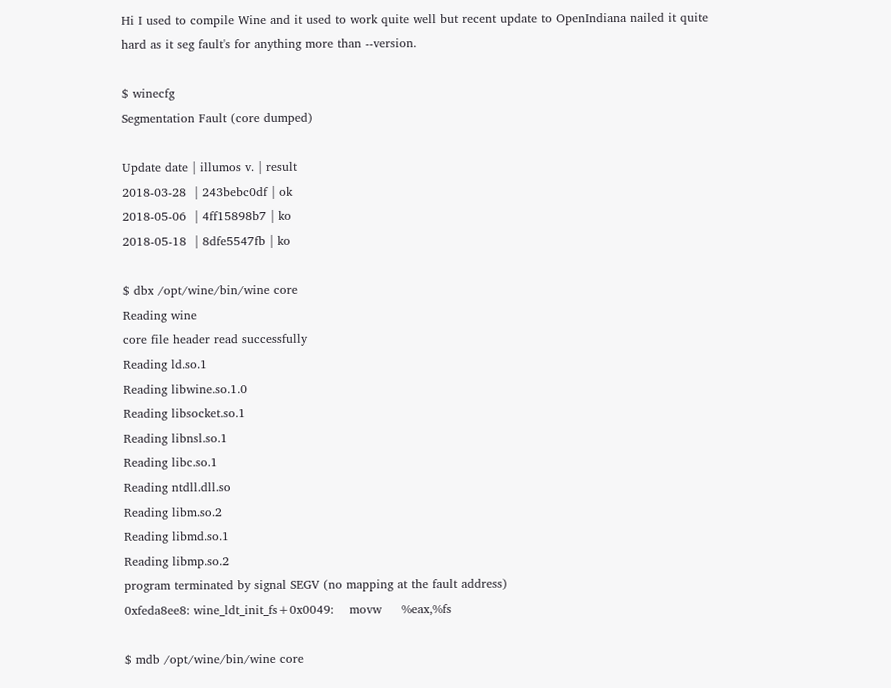Hi I used to compile Wine and it used to work quite well but recent update to OpenIndiana nailed it quite hard as it seg fault's for anything more than --version.

$ winecfg
Segmentation Fault (core dumped)

Update date | illumos v. | result
2018-03-28  | 243bebc0df | ok
2018-05-06  | 4ff15898b7 | ko
2018-05-18  | 8dfe5547fb | ko

$ dbx /opt/wine/bin/wine core
Reading wine
core file header read successfully
Reading ld.so.1
Reading libwine.so.1.0
Reading libsocket.so.1
Reading libnsl.so.1
Reading libc.so.1
Reading ntdll.dll.so
Reading libm.so.2
Reading libmd.so.1
Reading libmp.so.2
program terminated by signal SEGV (no mapping at the fault address)
0xfeda8ee8: wine_ldt_init_fs+0x0049:    movw     %eax,%fs

$ mdb /opt/wine/bin/wine core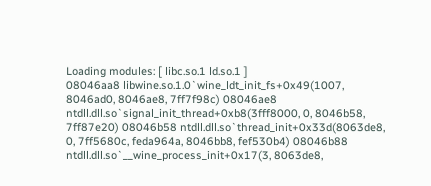Loading modules: [ libc.so.1 ld.so.1 ]
08046aa8 libwine.so.1.0`wine_ldt_init_fs+0x49(1007, 8046ad0, 8046ae8, 7ff7f98c) 08046ae8 ntdll.dll.so`signal_init_thread+0xb8(3fff8000, 0, 8046b58, 7ff87e20) 08046b58 ntdll.dll.so`thread_init+0x33d(8063de8, 0, 7ff5680c, feda964a, 8046bb8, fef530b4) 08046b88 ntdll.dll.so`__wine_process_init+0x17(3, 8063de8,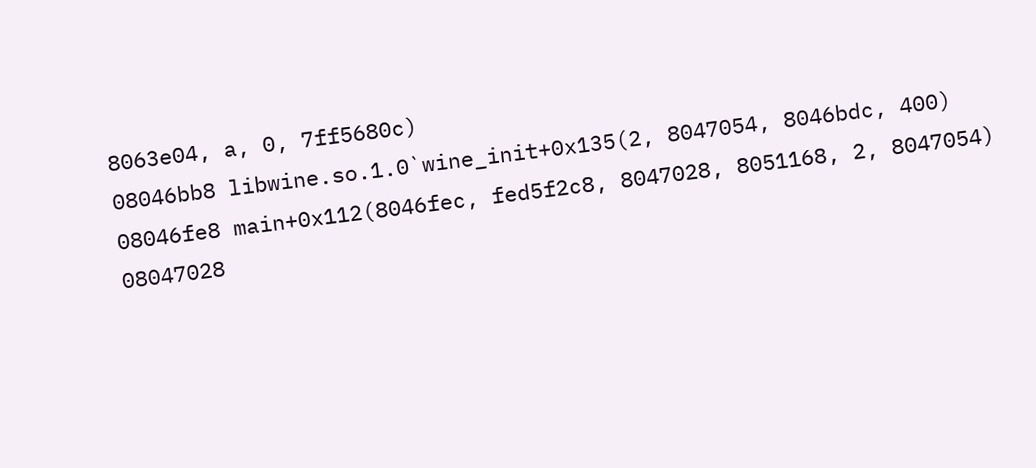8063e04, a, 0, 7ff5680c)
08046bb8 libwine.so.1.0`wine_init+0x135(2, 8047054, 8046bdc, 400)
08046fe8 main+0x112(8046fec, fed5f2c8, 8047028, 8051168, 2, 8047054)
08047028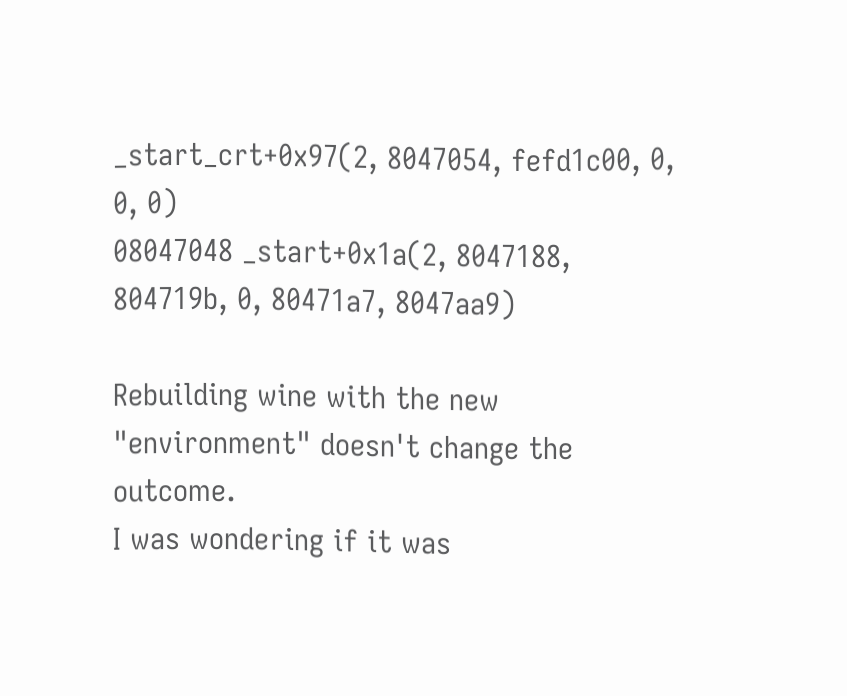_start_crt+0x97(2, 8047054, fefd1c00, 0, 0, 0)
08047048 _start+0x1a(2, 8047188, 804719b, 0, 80471a7, 8047aa9)

Rebuilding wine with the new "environment" doesn't change the outcome.
I was wondering if it was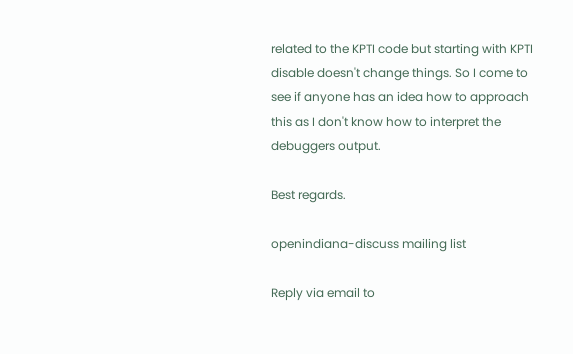related to the KPTI code but starting with KPTI disable doesn't change things. So I come to see if anyone has an idea how to approach this as I don't know how to interpret the debuggers output.

Best regards.

openindiana-discuss mailing list

Reply via email to